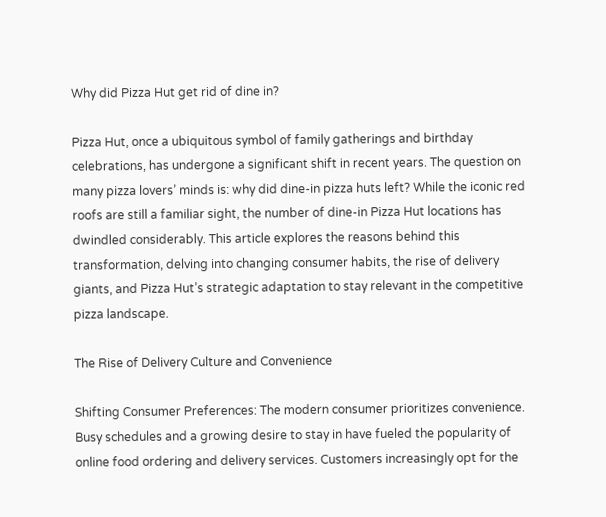Why did Pizza Hut get rid of dine in?

Pizza Hut, once a ubiquitous symbol of family gatherings and birthday celebrations, has undergone a significant shift in recent years. The question on many pizza lovers’ minds is: why did dine-in pizza huts left? While the iconic red roofs are still a familiar sight, the number of dine-in Pizza Hut locations has dwindled considerably. This article explores the reasons behind this transformation, delving into changing consumer habits, the rise of delivery giants, and Pizza Hut’s strategic adaptation to stay relevant in the competitive pizza landscape.

The Rise of Delivery Culture and Convenience

Shifting Consumer Preferences: The modern consumer prioritizes convenience. Busy schedules and a growing desire to stay in have fueled the popularity of online food ordering and delivery services. Customers increasingly opt for the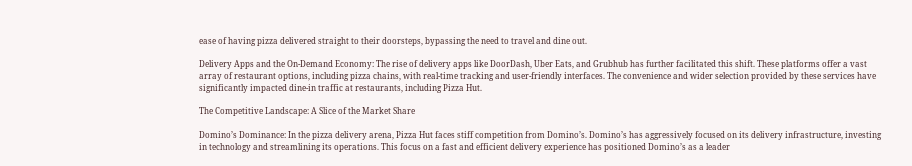ease of having pizza delivered straight to their doorsteps, bypassing the need to travel and dine out.

Delivery Apps and the On-Demand Economy: The rise of delivery apps like DoorDash, Uber Eats, and Grubhub has further facilitated this shift. These platforms offer a vast array of restaurant options, including pizza chains, with real-time tracking and user-friendly interfaces. The convenience and wider selection provided by these services have significantly impacted dine-in traffic at restaurants, including Pizza Hut.

The Competitive Landscape: A Slice of the Market Share

Domino’s Dominance: In the pizza delivery arena, Pizza Hut faces stiff competition from Domino’s. Domino’s has aggressively focused on its delivery infrastructure, investing in technology and streamlining its operations. This focus on a fast and efficient delivery experience has positioned Domino’s as a leader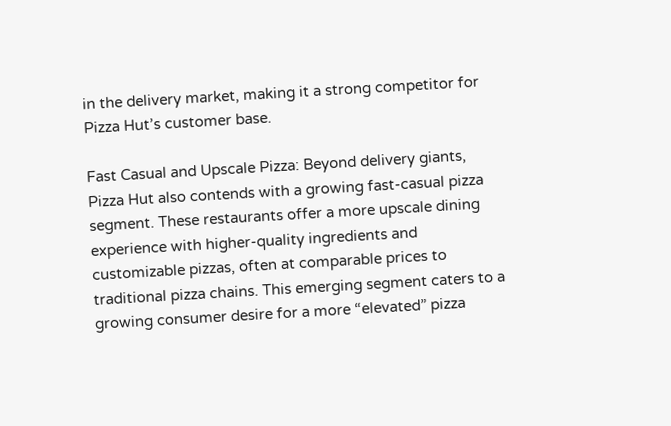in the delivery market, making it a strong competitor for Pizza Hut’s customer base.

Fast Casual and Upscale Pizza: Beyond delivery giants, Pizza Hut also contends with a growing fast-casual pizza segment. These restaurants offer a more upscale dining experience with higher-quality ingredients and customizable pizzas, often at comparable prices to traditional pizza chains. This emerging segment caters to a growing consumer desire for a more “elevated” pizza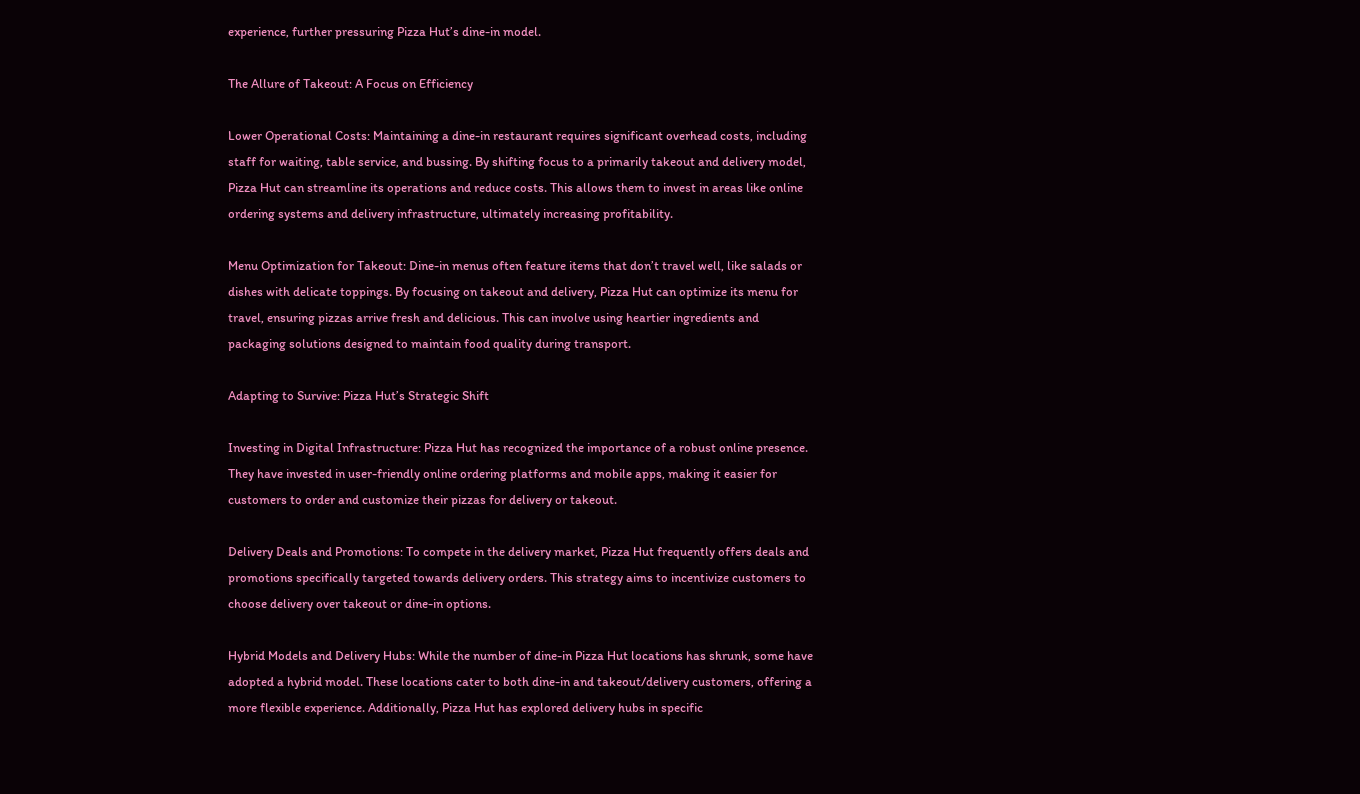experience, further pressuring Pizza Hut’s dine-in model.

The Allure of Takeout: A Focus on Efficiency

Lower Operational Costs: Maintaining a dine-in restaurant requires significant overhead costs, including staff for waiting, table service, and bussing. By shifting focus to a primarily takeout and delivery model, Pizza Hut can streamline its operations and reduce costs. This allows them to invest in areas like online ordering systems and delivery infrastructure, ultimately increasing profitability.

Menu Optimization for Takeout: Dine-in menus often feature items that don’t travel well, like salads or dishes with delicate toppings. By focusing on takeout and delivery, Pizza Hut can optimize its menu for travel, ensuring pizzas arrive fresh and delicious. This can involve using heartier ingredients and packaging solutions designed to maintain food quality during transport.

Adapting to Survive: Pizza Hut’s Strategic Shift

Investing in Digital Infrastructure: Pizza Hut has recognized the importance of a robust online presence. They have invested in user-friendly online ordering platforms and mobile apps, making it easier for customers to order and customize their pizzas for delivery or takeout.

Delivery Deals and Promotions: To compete in the delivery market, Pizza Hut frequently offers deals and promotions specifically targeted towards delivery orders. This strategy aims to incentivize customers to choose delivery over takeout or dine-in options.

Hybrid Models and Delivery Hubs: While the number of dine-in Pizza Hut locations has shrunk, some have adopted a hybrid model. These locations cater to both dine-in and takeout/delivery customers, offering a more flexible experience. Additionally, Pizza Hut has explored delivery hubs in specific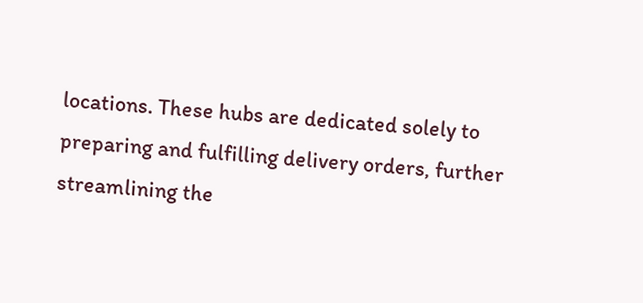locations. These hubs are dedicated solely to preparing and fulfilling delivery orders, further streamlining the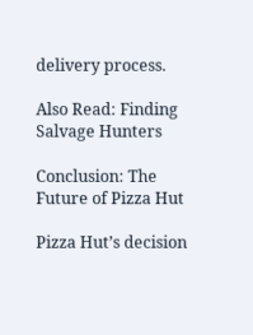delivery process.

Also Read: Finding Salvage Hunters

Conclusion: The Future of Pizza Hut

Pizza Hut’s decision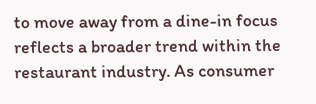to move away from a dine-in focus reflects a broader trend within the restaurant industry. As consumer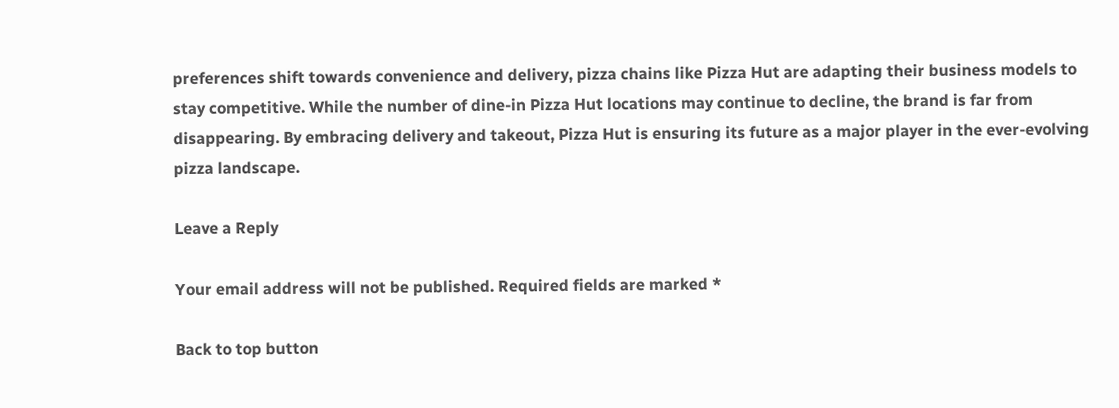preferences shift towards convenience and delivery, pizza chains like Pizza Hut are adapting their business models to stay competitive. While the number of dine-in Pizza Hut locations may continue to decline, the brand is far from disappearing. By embracing delivery and takeout, Pizza Hut is ensuring its future as a major player in the ever-evolving pizza landscape.

Leave a Reply

Your email address will not be published. Required fields are marked *

Back to top button